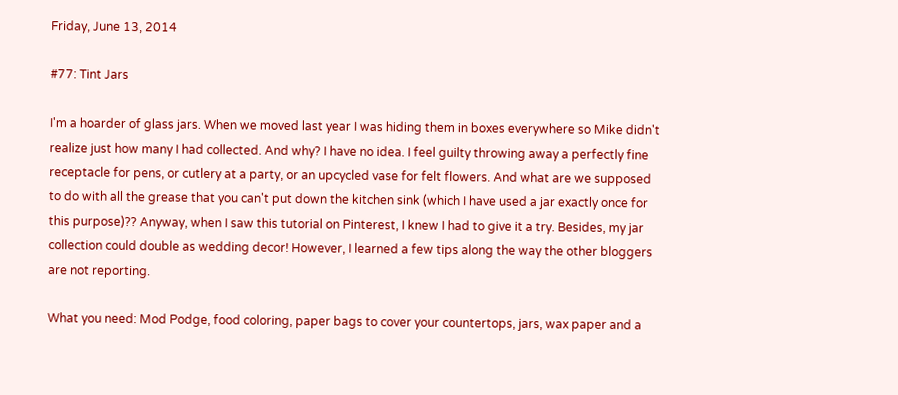Friday, June 13, 2014

#77: Tint Jars

I'm a hoarder of glass jars. When we moved last year I was hiding them in boxes everywhere so Mike didn't realize just how many I had collected. And why? I have no idea. I feel guilty throwing away a perfectly fine receptacle for pens, or cutlery at a party, or an upcycled vase for felt flowers. And what are we supposed to do with all the grease that you can't put down the kitchen sink (which I have used a jar exactly once for this purpose)?? Anyway, when I saw this tutorial on Pinterest, I knew I had to give it a try. Besides, my jar collection could double as wedding decor! However, I learned a few tips along the way the other bloggers are not reporting.

What you need: Mod Podge, food coloring, paper bags to cover your countertops, jars, wax paper and a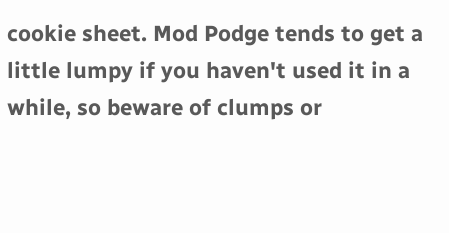cookie sheet. Mod Podge tends to get a little lumpy if you haven't used it in a while, so beware of clumps or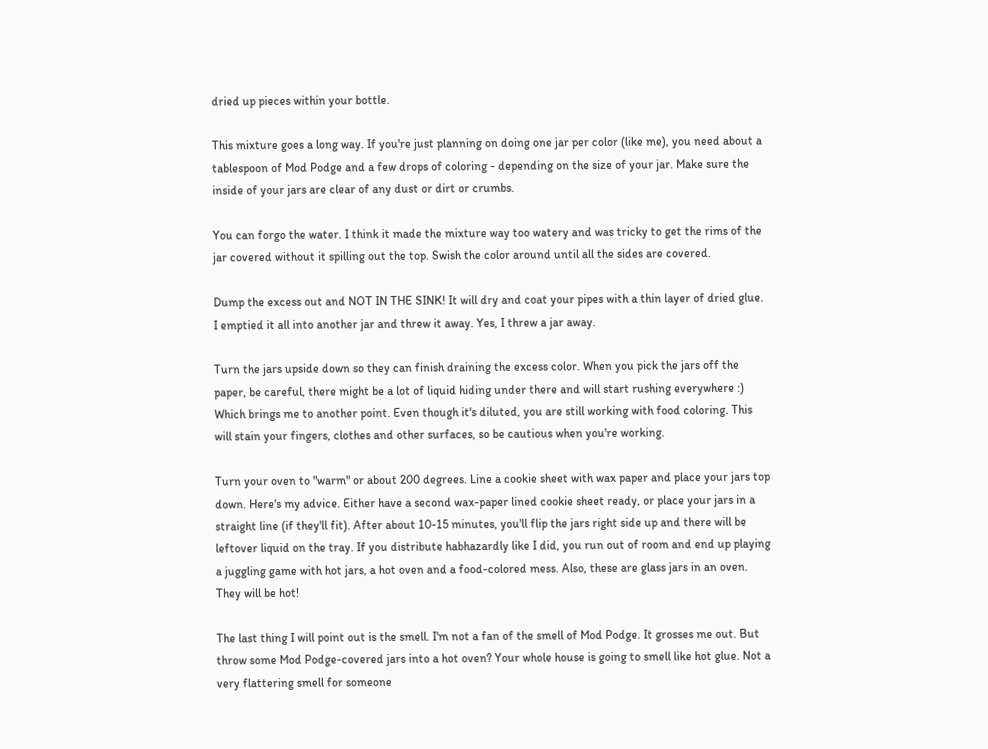dried up pieces within your bottle.

This mixture goes a long way. If you're just planning on doing one jar per color (like me), you need about a tablespoon of Mod Podge and a few drops of coloring - depending on the size of your jar. Make sure the inside of your jars are clear of any dust or dirt or crumbs.

You can forgo the water. I think it made the mixture way too watery and was tricky to get the rims of the jar covered without it spilling out the top. Swish the color around until all the sides are covered.

Dump the excess out and NOT IN THE SINK! It will dry and coat your pipes with a thin layer of dried glue. I emptied it all into another jar and threw it away. Yes, I threw a jar away.

Turn the jars upside down so they can finish draining the excess color. When you pick the jars off the paper, be careful, there might be a lot of liquid hiding under there and will start rushing everywhere :) Which brings me to another point. Even though it's diluted, you are still working with food coloring. This will stain your fingers, clothes and other surfaces, so be cautious when you're working.

Turn your oven to "warm" or about 200 degrees. Line a cookie sheet with wax paper and place your jars top down. Here's my advice. Either have a second wax-paper lined cookie sheet ready, or place your jars in a straight line (if they'll fit). After about 10-15 minutes, you'll flip the jars right side up and there will be leftover liquid on the tray. If you distribute habhazardly like I did, you run out of room and end up playing a juggling game with hot jars, a hot oven and a food-colored mess. Also, these are glass jars in an oven. They will be hot!

The last thing I will point out is the smell. I'm not a fan of the smell of Mod Podge. It grosses me out. But throw some Mod Podge-covered jars into a hot oven? Your whole house is going to smell like hot glue. Not a very flattering smell for someone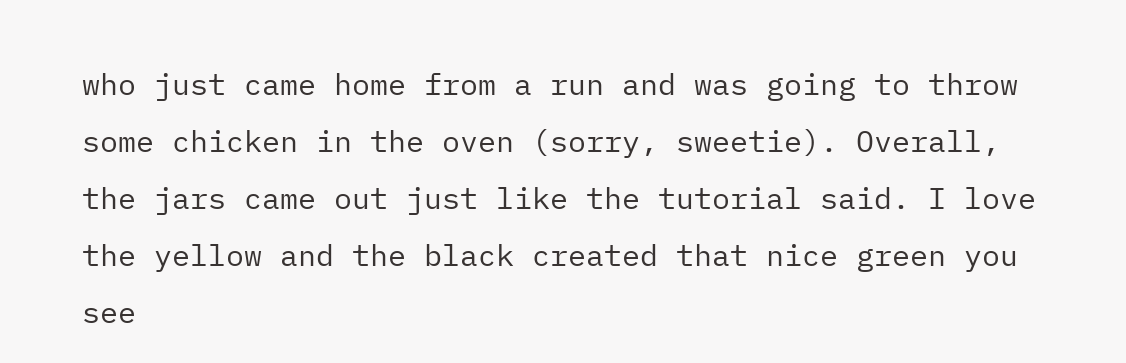who just came home from a run and was going to throw some chicken in the oven (sorry, sweetie). Overall, the jars came out just like the tutorial said. I love the yellow and the black created that nice green you see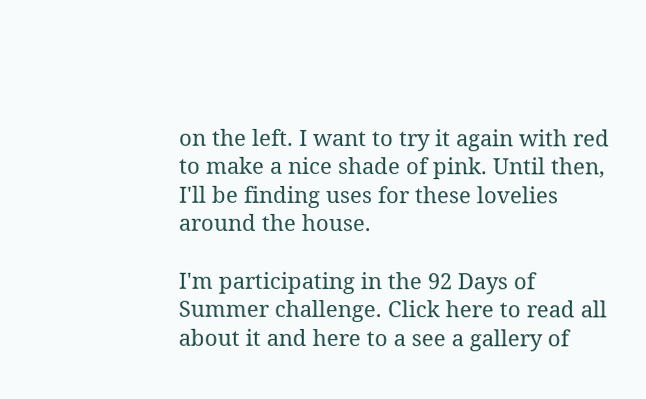on the left. I want to try it again with red to make a nice shade of pink. Until then, I'll be finding uses for these lovelies around the house.

I'm participating in the 92 Days of Summer challenge. Click here to read all about it and here to a see a gallery of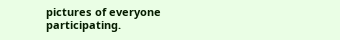pictures of everyone participating.